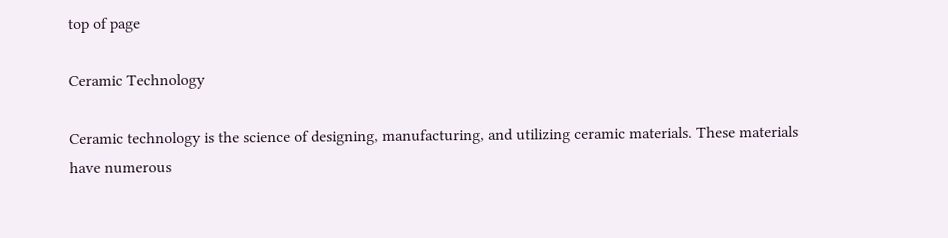top of page

Ceramic Technology

Ceramic technology is the science of designing, manufacturing, and utilizing ceramic materials. These materials have numerous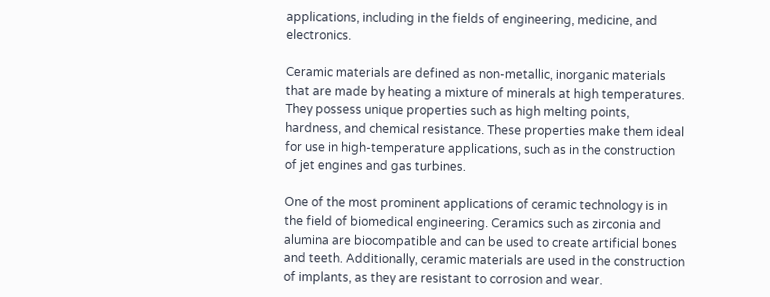applications, including in the fields of engineering, medicine, and electronics.

Ceramic materials are defined as non-metallic, inorganic materials that are made by heating a mixture of minerals at high temperatures. They possess unique properties such as high melting points, hardness, and chemical resistance. These properties make them ideal for use in high-temperature applications, such as in the construction of jet engines and gas turbines.

One of the most prominent applications of ceramic technology is in the field of biomedical engineering. Ceramics such as zirconia and alumina are biocompatible and can be used to create artificial bones and teeth. Additionally, ceramic materials are used in the construction of implants, as they are resistant to corrosion and wear.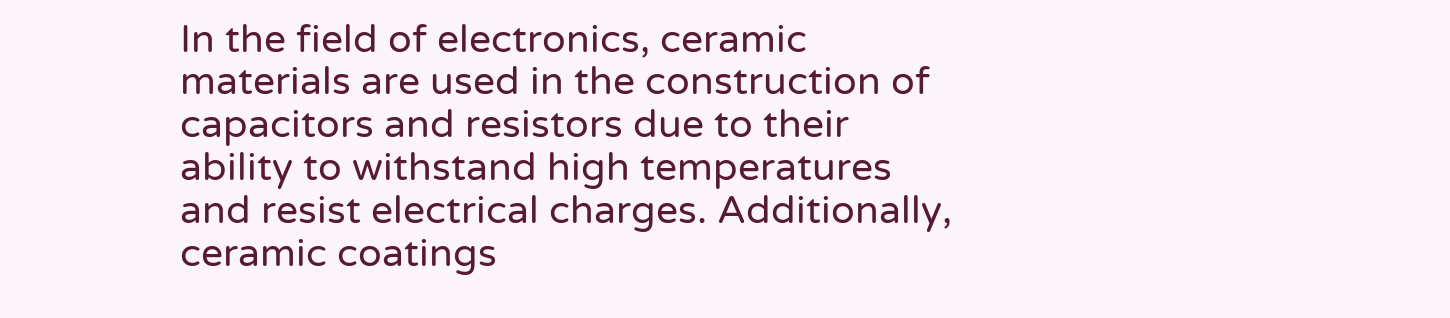In the field of electronics, ceramic materials are used in the construction of capacitors and resistors due to their ability to withstand high temperatures and resist electrical charges. Additionally, ceramic coatings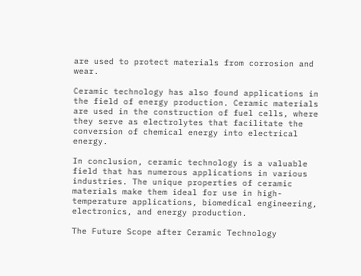are used to protect materials from corrosion and wear.

Ceramic technology has also found applications in the field of energy production. Ceramic materials are used in the construction of fuel cells, where they serve as electrolytes that facilitate the conversion of chemical energy into electrical energy.

In conclusion, ceramic technology is a valuable field that has numerous applications in various industries. The unique properties of ceramic materials make them ideal for use in high-temperature applications, biomedical engineering, electronics, and energy production.

The Future Scope after Ceramic Technology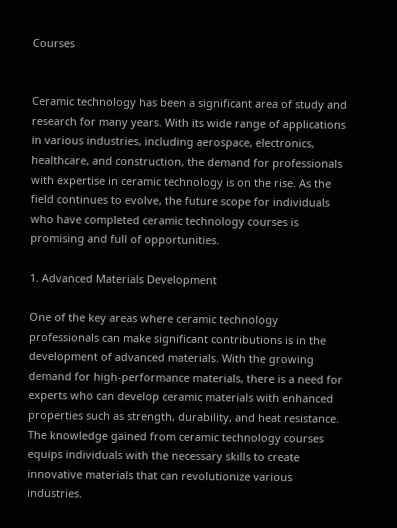Courses


Ceramic technology has been a significant area of study and research for many years. With its wide range of applications in various industries, including aerospace, electronics, healthcare, and construction, the demand for professionals with expertise in ceramic technology is on the rise. As the field continues to evolve, the future scope for individuals who have completed ceramic technology courses is promising and full of opportunities.

1. Advanced Materials Development

One of the key areas where ceramic technology professionals can make significant contributions is in the development of advanced materials. With the growing demand for high-performance materials, there is a need for experts who can develop ceramic materials with enhanced properties such as strength, durability, and heat resistance. The knowledge gained from ceramic technology courses equips individuals with the necessary skills to create innovative materials that can revolutionize various industries.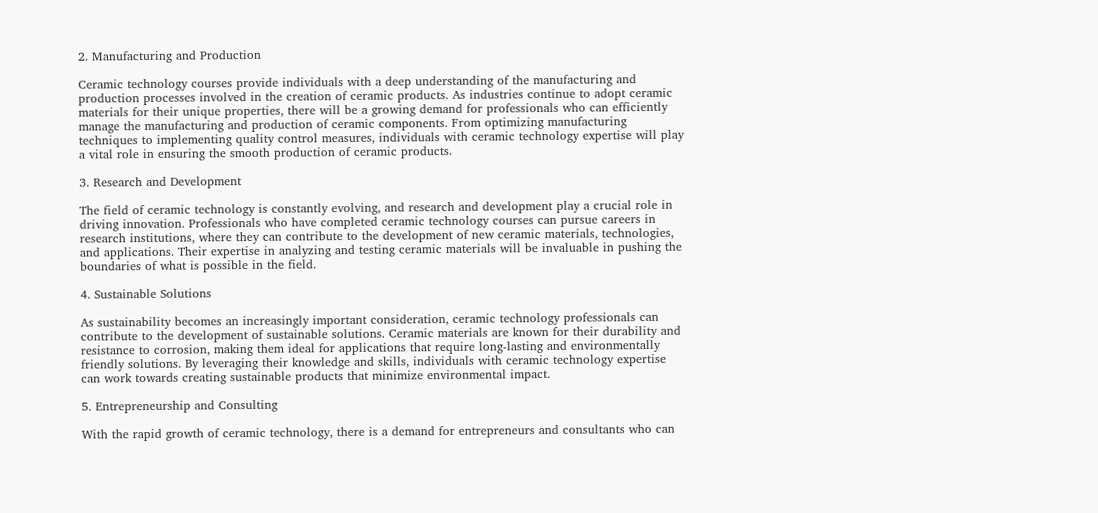2. Manufacturing and Production

Ceramic technology courses provide individuals with a deep understanding of the manufacturing and production processes involved in the creation of ceramic products. As industries continue to adopt ceramic materials for their unique properties, there will be a growing demand for professionals who can efficiently manage the manufacturing and production of ceramic components. From optimizing manufacturing techniques to implementing quality control measures, individuals with ceramic technology expertise will play a vital role in ensuring the smooth production of ceramic products.

3. Research and Development

The field of ceramic technology is constantly evolving, and research and development play a crucial role in driving innovation. Professionals who have completed ceramic technology courses can pursue careers in research institutions, where they can contribute to the development of new ceramic materials, technologies, and applications. Their expertise in analyzing and testing ceramic materials will be invaluable in pushing the boundaries of what is possible in the field.

4. Sustainable Solutions

As sustainability becomes an increasingly important consideration, ceramic technology professionals can contribute to the development of sustainable solutions. Ceramic materials are known for their durability and resistance to corrosion, making them ideal for applications that require long-lasting and environmentally friendly solutions. By leveraging their knowledge and skills, individuals with ceramic technology expertise can work towards creating sustainable products that minimize environmental impact.

5. Entrepreneurship and Consulting

With the rapid growth of ceramic technology, there is a demand for entrepreneurs and consultants who can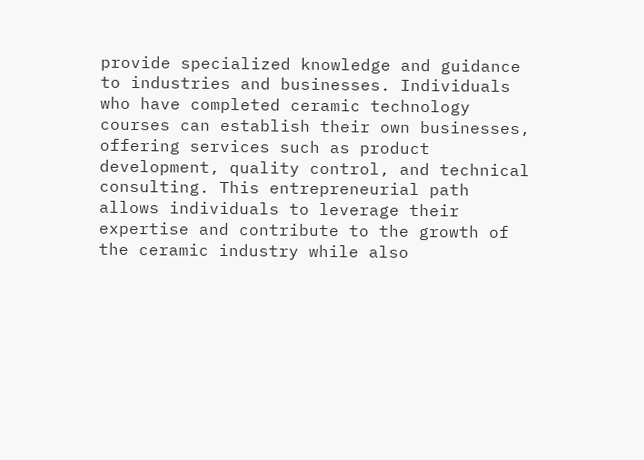provide specialized knowledge and guidance to industries and businesses. Individuals who have completed ceramic technology courses can establish their own businesses, offering services such as product development, quality control, and technical consulting. This entrepreneurial path allows individuals to leverage their expertise and contribute to the growth of the ceramic industry while also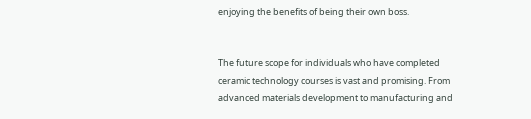enjoying the benefits of being their own boss.


The future scope for individuals who have completed ceramic technology courses is vast and promising. From advanced materials development to manufacturing and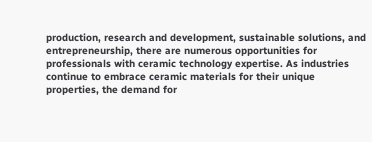production, research and development, sustainable solutions, and entrepreneurship, there are numerous opportunities for professionals with ceramic technology expertise. As industries continue to embrace ceramic materials for their unique properties, the demand for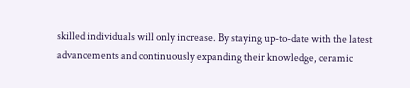skilled individuals will only increase. By staying up-to-date with the latest advancements and continuously expanding their knowledge, ceramic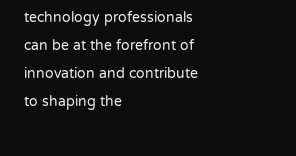technology professionals can be at the forefront of innovation and contribute to shaping the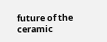future of the ceramic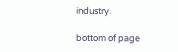industry.

bottom of page